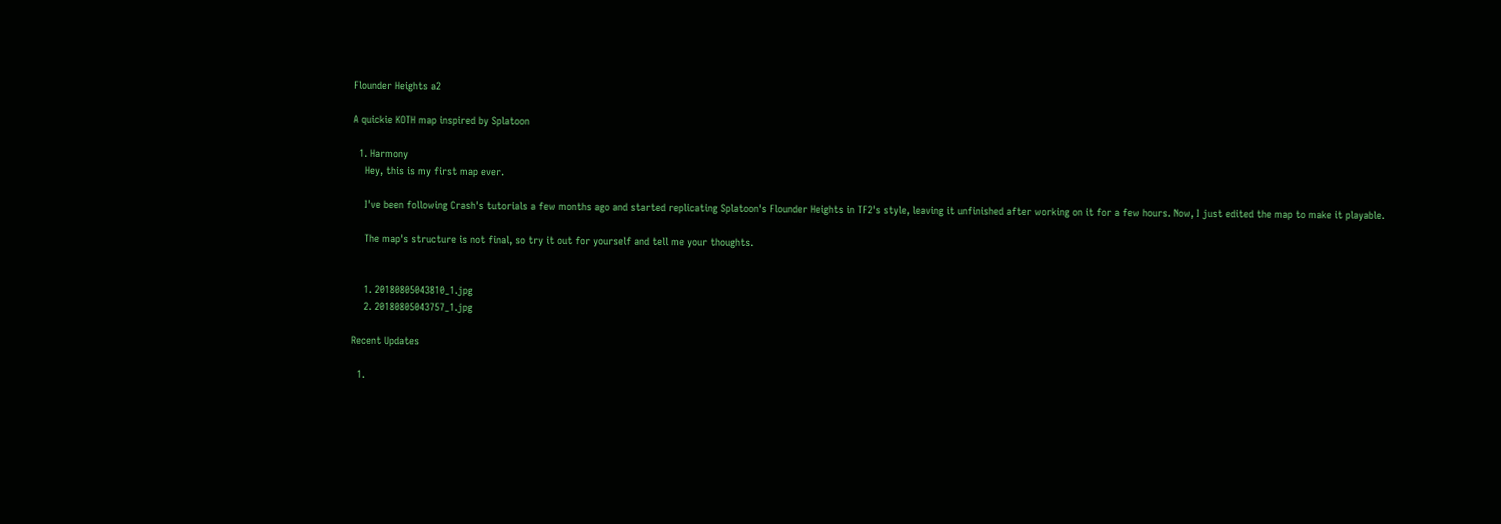Flounder Heights a2

A quickie KOTH map inspired by Splatoon

  1. Harmony
    Hey, this is my first map ever.

    I've been following Crash's tutorials a few months ago and started replicating Splatoon's Flounder Heights in TF2's style, leaving it unfinished after working on it for a few hours. Now, I just edited the map to make it playable.

    The map's structure is not final, so try it out for yourself and tell me your thoughts.


    1. 20180805043810_1.jpg
    2. 20180805043757_1.jpg

Recent Updates

  1.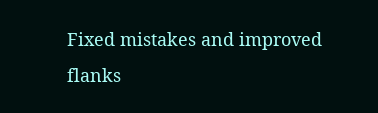Fixed mistakes and improved flanks